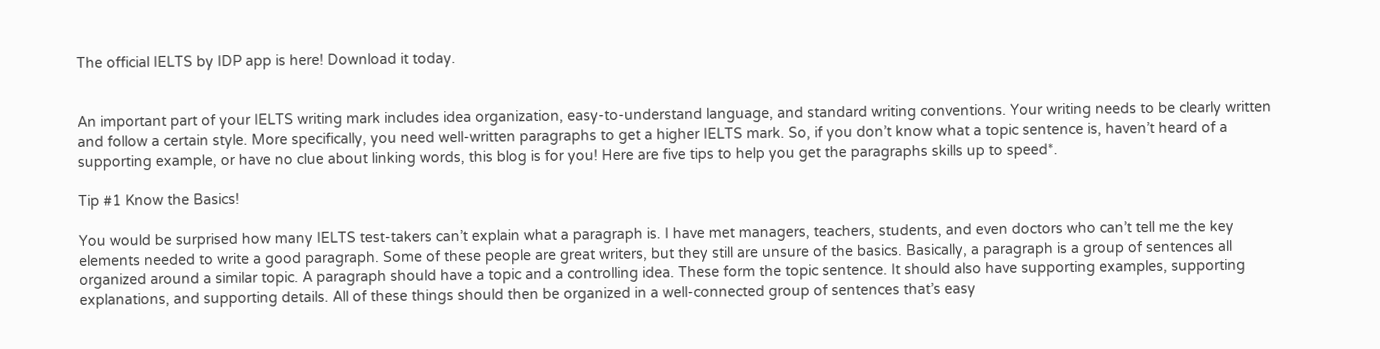The official IELTS by IDP app is here! Download it today.


An important part of your IELTS writing mark includes idea organization, easy-to-understand language, and standard writing conventions. Your writing needs to be clearly written and follow a certain style. More specifically, you need well-written paragraphs to get a higher IELTS mark. So, if you don’t know what a topic sentence is, haven’t heard of a supporting example, or have no clue about linking words, this blog is for you! Here are five tips to help you get the paragraphs skills up to speed*.

Tip #1 Know the Basics!

You would be surprised how many IELTS test-takers can’t explain what a paragraph is. I have met managers, teachers, students, and even doctors who can’t tell me the key elements needed to write a good paragraph. Some of these people are great writers, but they still are unsure of the basics. Basically, a paragraph is a group of sentences all organized around a similar topic. A paragraph should have a topic and a controlling idea. These form the topic sentence. It should also have supporting examples, supporting explanations, and supporting details. All of these things should then be organized in a well-connected group of sentences that’s easy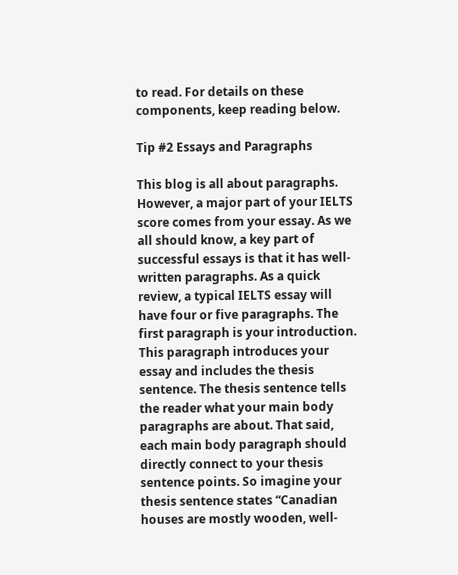to read. For details on these components, keep reading below.

Tip #2 Essays and Paragraphs

This blog is all about paragraphs. However, a major part of your IELTS score comes from your essay. As we all should know, a key part of successful essays is that it has well-written paragraphs. As a quick review, a typical IELTS essay will have four or five paragraphs. The first paragraph is your introduction. This paragraph introduces your essay and includes the thesis sentence. The thesis sentence tells the reader what your main body paragraphs are about. That said, each main body paragraph should directly connect to your thesis sentence points. So imagine your thesis sentence states “Canadian houses are mostly wooden, well-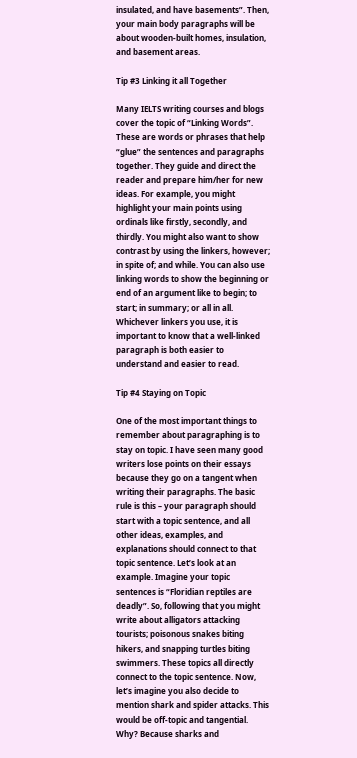insulated, and have basements”. Then, your main body paragraphs will be about wooden-built homes, insulation, and basement areas.

Tip #3 Linking it all Together

Many IELTS writing courses and blogs cover the topic of “Linking Words”. These are words or phrases that help “glue” the sentences and paragraphs together. They guide and direct the reader and prepare him/her for new ideas. For example, you might highlight your main points using ordinals like firstly, secondly, and thirdly. You might also want to show contrast by using the linkers, however; in spite of; and while. You can also use linking words to show the beginning or end of an argument like to begin; to start; in summary; or all in all. Whichever linkers you use, it is important to know that a well-linked paragraph is both easier to understand and easier to read.

Tip #4 Staying on Topic

One of the most important things to remember about paragraphing is to stay on topic. I have seen many good writers lose points on their essays because they go on a tangent when writing their paragraphs. The basic rule is this – your paragraph should start with a topic sentence, and all other ideas, examples, and explanations should connect to that topic sentence. Let’s look at an example. Imagine your topic sentences is “Floridian reptiles are deadly”. So, following that you might write about alligators attacking tourists; poisonous snakes biting hikers, and snapping turtles biting swimmers. These topics all directly connect to the topic sentence. Now, let’s imagine you also decide to mention shark and spider attacks. This would be off-topic and tangential. Why? Because sharks and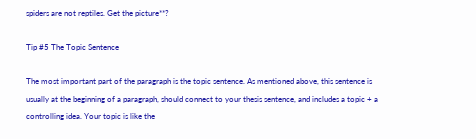spiders are not reptiles. Get the picture**?

Tip #5 The Topic Sentence

The most important part of the paragraph is the topic sentence. As mentioned above, this sentence is usually at the beginning of a paragraph, should connect to your thesis sentence, and includes a topic + a controlling idea. Your topic is like the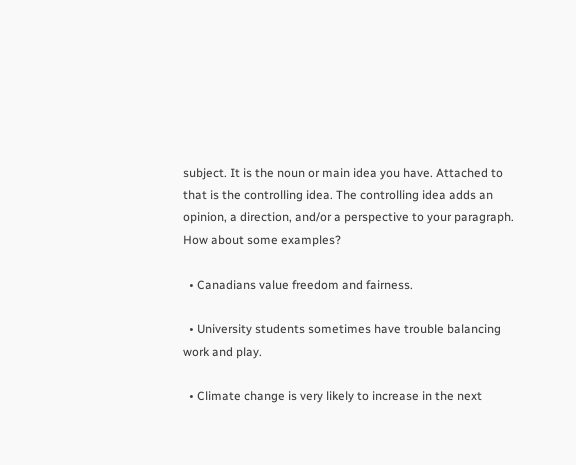subject. It is the noun or main idea you have. Attached to that is the controlling idea. The controlling idea adds an opinion, a direction, and/or a perspective to your paragraph. How about some examples?

  • Canadians value freedom and fairness.

  • University students sometimes have trouble balancing work and play.

  • Climate change is very likely to increase in the next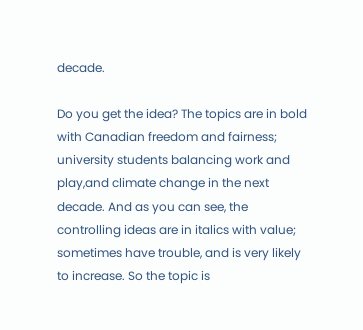decade.

Do you get the idea? The topics are in bold with Canadian freedom and fairness; university students balancing work and play,and climate change in the next decade. And as you can see, the controlling ideas are in italics with value; sometimes have trouble, and is very likely to increase. So the topic is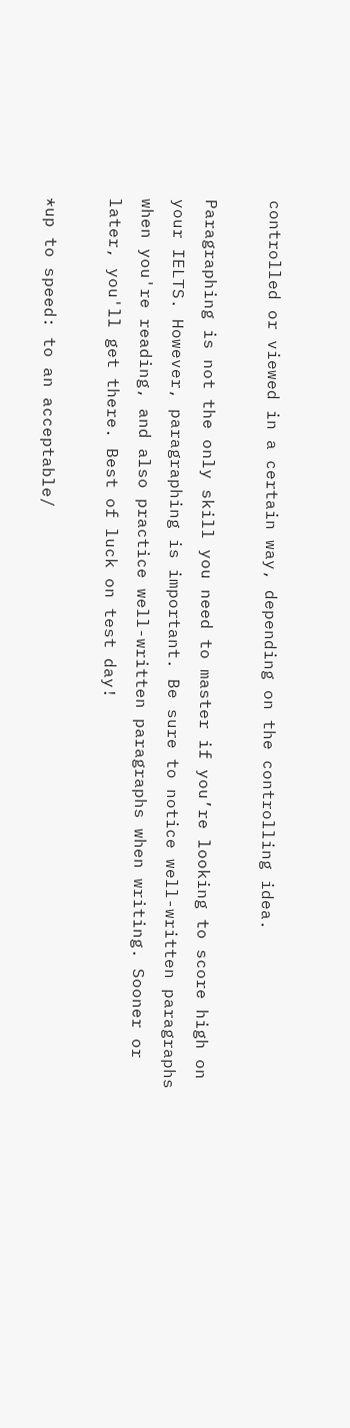controlled or viewed in a certain way, depending on the controlling idea.

Paragraphing is not the only skill you need to master if you’re looking to score high on your IELTS. However, paragraphing is important. Be sure to notice well-written paragraphs when you're reading, and also practice well-written paragraphs when writing. Sooner or later, you'll get there. Best of luck on test day!

*up to speed: to an acceptable/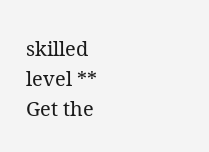skilled level ** Get the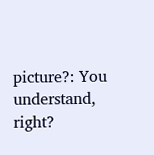picture?: You understand, right?